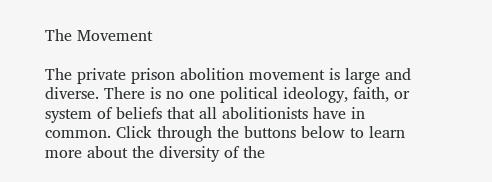The Movement

The private prison abolition movement is large and diverse. There is no one political ideology, faith, or system of beliefs that all abolitionists have in common. Click through the buttons below to learn more about the diversity of the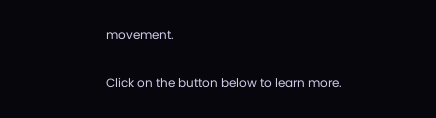movement.

Click on the button below to learn more.